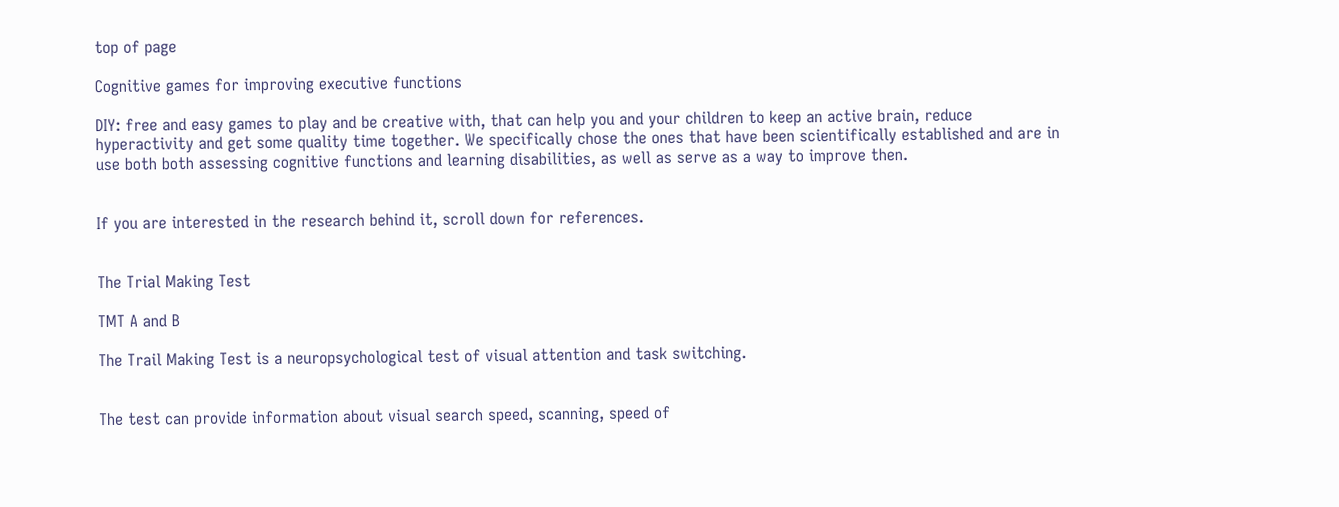top of page

Cognitive games for improving executive functions

DIY: free and easy games to play and be creative with, that can help you and your children to keep an active brain, reduce hyperactivity and get some quality time together. We specifically chose the ones that have been scientifically established and are in use both both assessing cognitive functions and learning disabilities, as well as serve as a way to improve then.


If you are interested in the research behind it, scroll down for references.


The Trial Making Test

TMT A and B

The Trail Making Test is a neuropsychological test of visual attention and task switching.


The test can provide information about visual search speed, scanning, speed of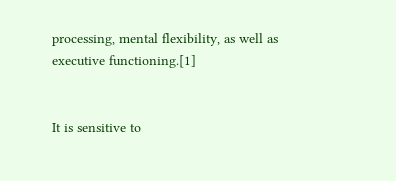processing, mental flexibility, as well as executive functioning.[1]


It is sensitive to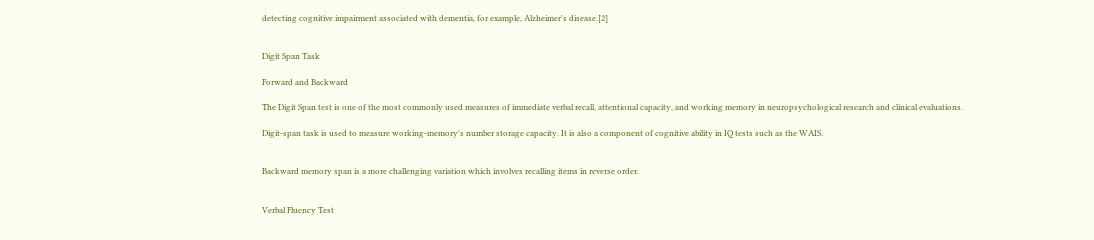detecting cognitive impairment associated with dementia, for example, Alzheimer's disease.[2]


Digit Span Task

Forward and Backward

The Digit Span test is one of the most commonly used measures of immediate verbal recall, attentional capacity, and working memory in neuropsychological research and clinical evaluations.

Digit-span task is used to measure working-memory's number storage capacity. It is also a component of cognitive ability in IQ tests such as the WAIS.


Backward memory span is a more challenging variation which involves recalling items in reverse order.


Verbal Fluency Test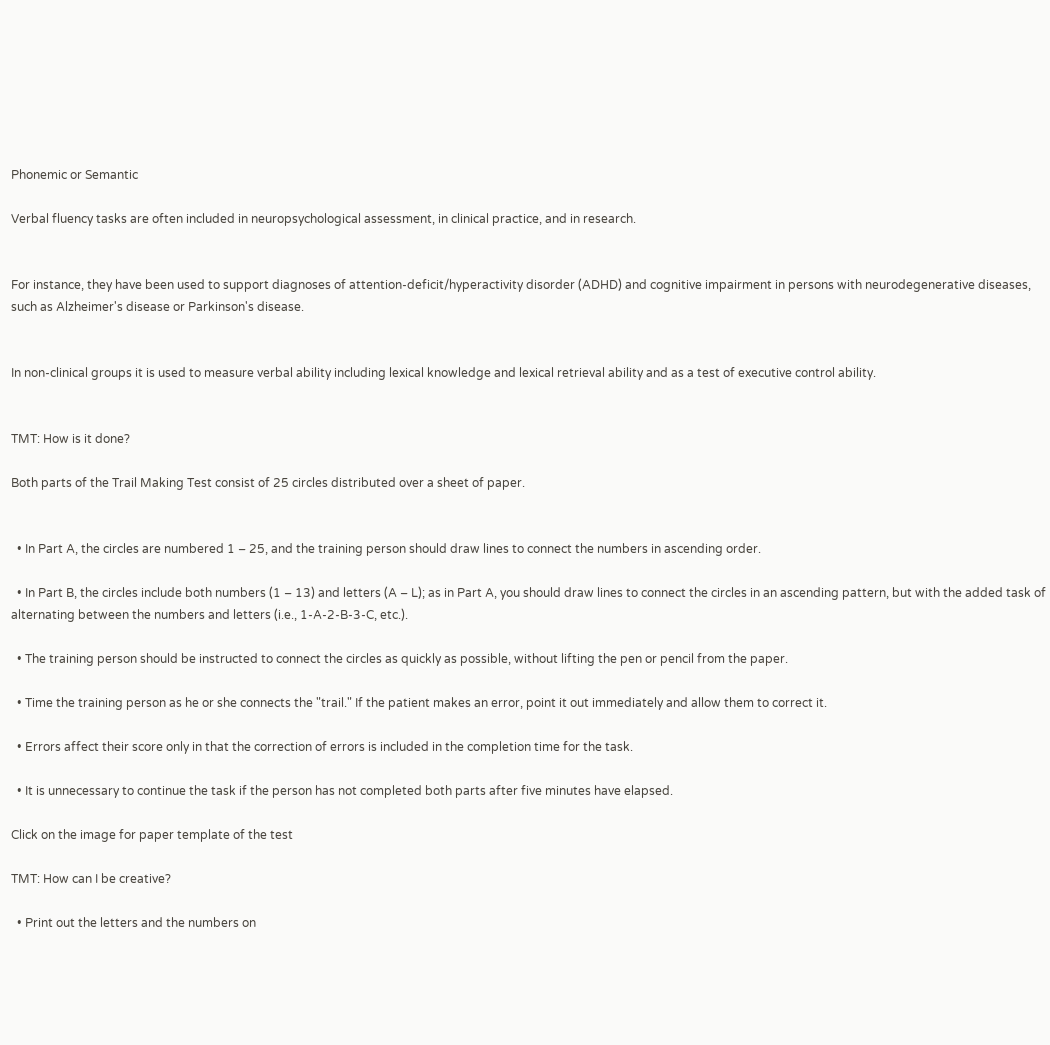Phonemic or Semantic

Verbal fluency tasks are often included in neuropsychological assessment, in clinical practice, and in research.


For instance, they have been used to support diagnoses of attention-deficit/hyperactivity disorder (ADHD) and cognitive impairment in persons with neurodegenerative diseases, such as Alzheimer's disease or Parkinson's disease.


In non-clinical groups it is used to measure verbal ability including lexical knowledge and lexical retrieval ability and as a test of executive control ability.


TMT: How is it done?

Both parts of the Trail Making Test consist of 25 circles distributed over a sheet of paper.


  • In Part A, the circles are numbered 1 – 25, and the training person should draw lines to connect the numbers in ascending order.

  • In Part B, the circles include both numbers (1 – 13) and letters (A – L); as in Part A, you should draw lines to connect the circles in an ascending pattern, but with the added task of alternating between the numbers and letters (i.e., 1-A-2-B-3-C, etc.).

  • The training person should be instructed to connect the circles as quickly as possible, without lifting the pen or pencil from the paper.

  • Time the training person as he or she connects the "trail." If the patient makes an error, point it out immediately and allow them to correct it.

  • Errors affect their score only in that the correction of errors is included in the completion time for the task.

  • It is unnecessary to continue the task if the person has not completed both parts after five minutes have elapsed.

Click on the image for paper template of the test

TMT: How can I be creative?

  • Print out the letters and the numbers on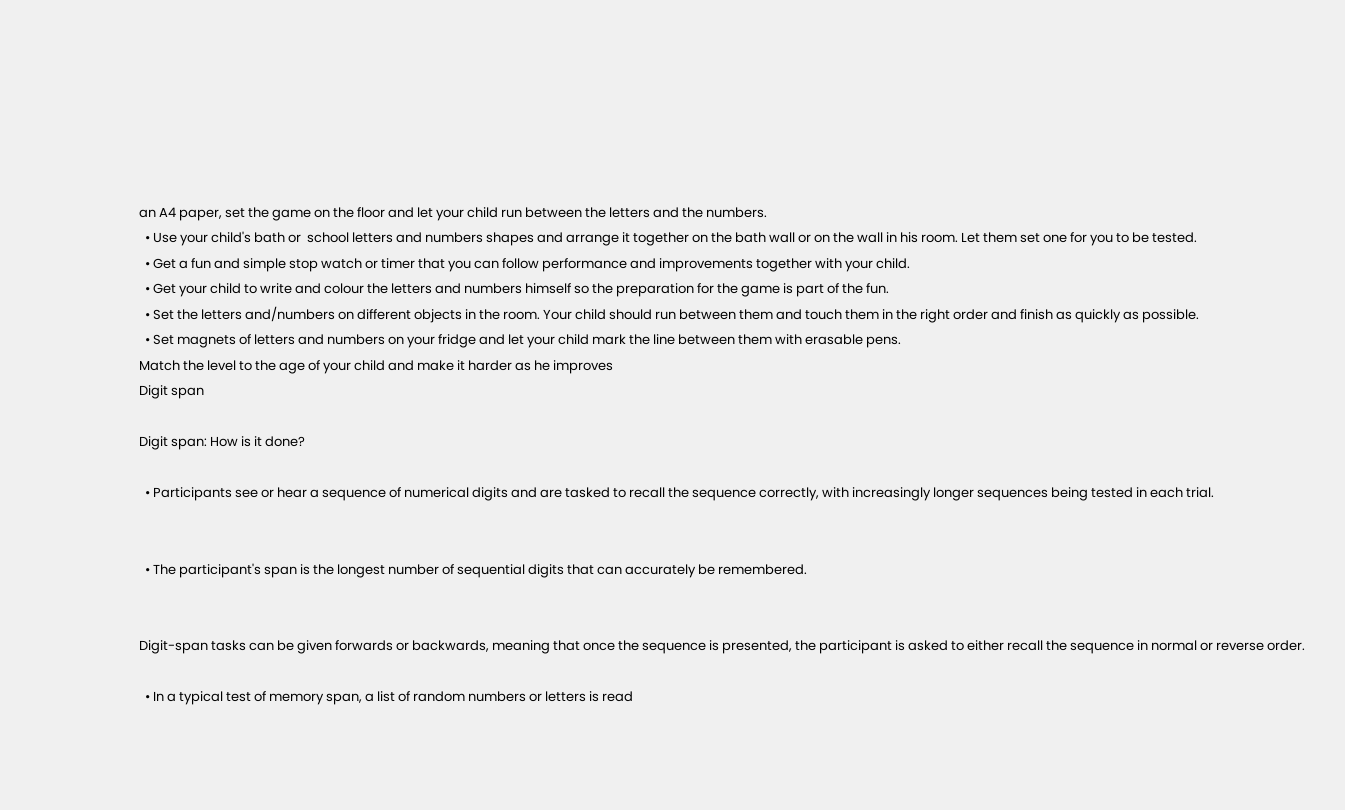an A4 paper, set the game on the floor and let your child run between the letters and the numbers.
  • Use your child's bath or  school letters and numbers shapes and arrange it together on the bath wall or on the wall in his room. Let them set one for you to be tested.
  • Get a fun and simple stop watch or timer that you can follow performance and improvements together with your child.
  • Get your child to write and colour the letters and numbers himself so the preparation for the game is part of the fun.
  • Set the letters and/numbers on different objects in the room. Your child should run between them and touch them in the right order and finish as quickly as possible.
  • Set magnets of letters and numbers on your fridge and let your child mark the line between them with erasable pens.
Match the level to the age of your child and make it harder as he improves
Digit span

Digit span: How is it done?

  • Participants see or hear a sequence of numerical digits and are tasked to recall the sequence correctly, with increasingly longer sequences being tested in each trial.


  • The participant's span is the longest number of sequential digits that can accurately be remembered.


Digit-span tasks can be given forwards or backwards, meaning that once the sequence is presented, the participant is asked to either recall the sequence in normal or reverse order.

  • In a typical test of memory span, a list of random numbers or letters is read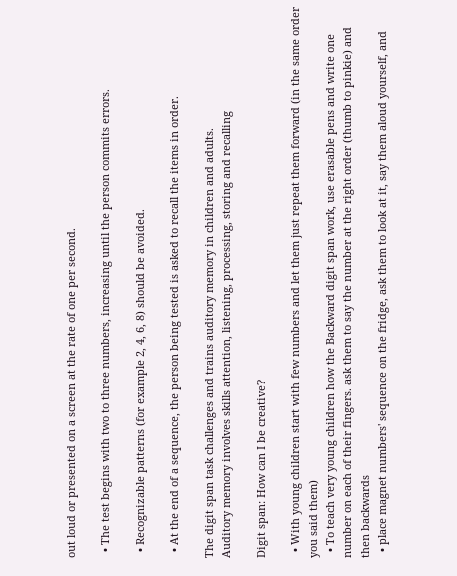out loud or presented on a screen at the rate of one per second.

  • The test begins with two to three numbers, increasing until the person commits errors.

  • Recognizable patterns (for example 2, 4, 6, 8) should be avoided.

  • At the end of a sequence, the person being tested is asked to recall the items in order.

The digit span task challenges and trains auditory memory in children and adults.
Auditory memory involves skills attention, listening, processing, storing and recalling

Digit span: How can I be creative?

  • With young children start with few numbers and let them just repeat them forward (in the same order you said them)
  • To teach very young children how the Backward digit span work, use erasable pens and write one number on each of their fingers. ask them to say the number at the right order (thumb to pinkie) and then backwards
  • place magnet numbers' sequence on the fridge, ask them to look at it, say them aloud yourself, and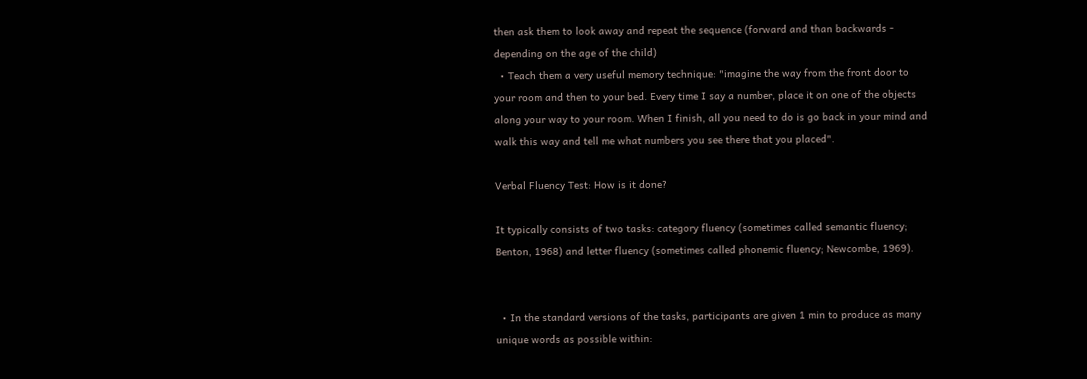then ask them to look away and repeat the sequence (forward and than backwards - depending on the age of the child)
  • Teach them a very useful memory technique: "imagine the way from the front door to your room and then to your bed. Every time I say a number, place it on one of the objects along your way to your room. When I finish, all you need to do is go back in your mind and walk this way and tell me what numbers you see there that you placed".

Verbal Fluency Test: How is it done?

It typically consists of two tasks: category fluency (sometimes called semantic fluency; Benton, 1968) and letter fluency (sometimes called phonemic fluency; Newcombe, 1969).


  • In the standard versions of the tasks, participants are given 1 min to produce as many unique words as possible within: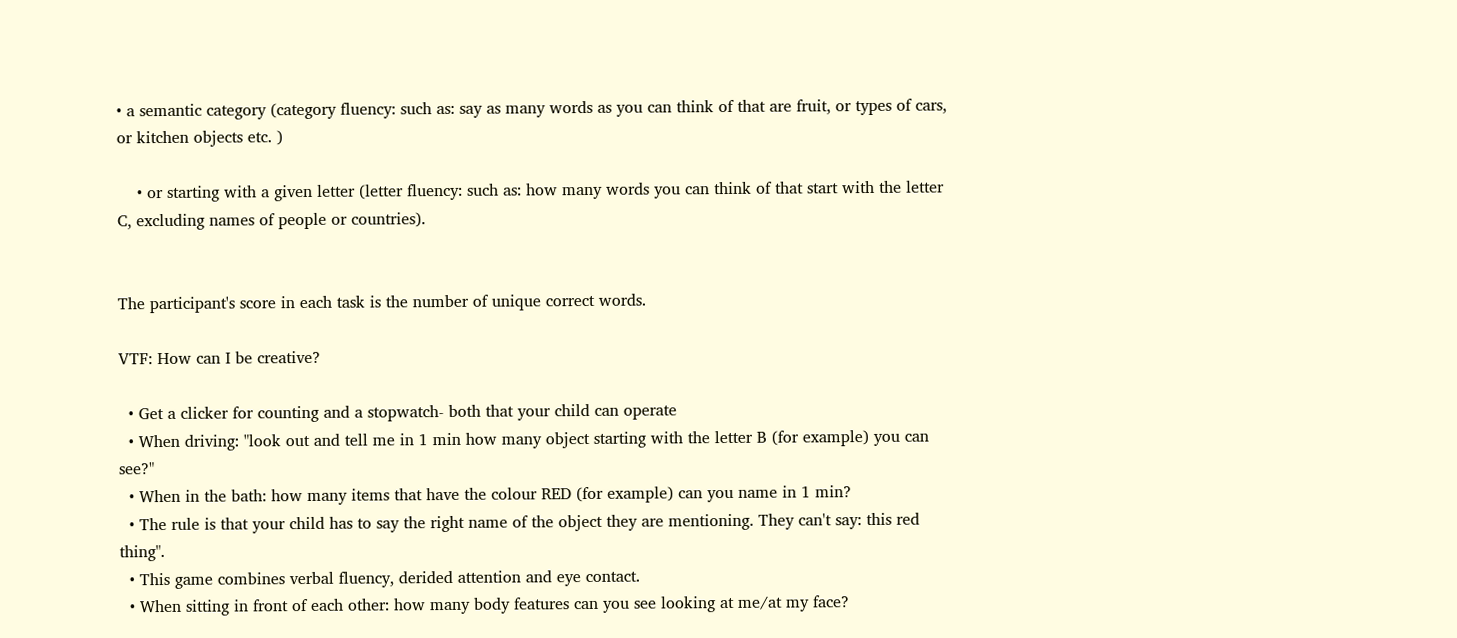• a semantic category (category fluency: such as: say as many words as you can think of that are fruit, or types of cars, or kitchen objects etc. )

    • or starting with a given letter (letter fluency: such as: how many words you can think of that start with the letter C, excluding names of people or countries).


The participant's score in each task is the number of unique correct words.

VTF: How can I be creative?

  • Get a clicker for counting and a stopwatch- both that your child can operate
  • When driving: "look out and tell me in 1 min how many object starting with the letter B (for example) you can see?"
  • When in the bath: how many items that have the colour RED (for example) can you name in 1 min?
  • The rule is that your child has to say the right name of the object they are mentioning. They can't say: this red thing".
  • This game combines verbal fluency, derided attention and eye contact.
  • When sitting in front of each other: how many body features can you see looking at me/at my face?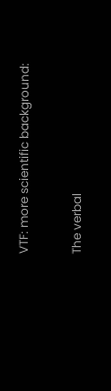VTF: more scientific background:

The verbal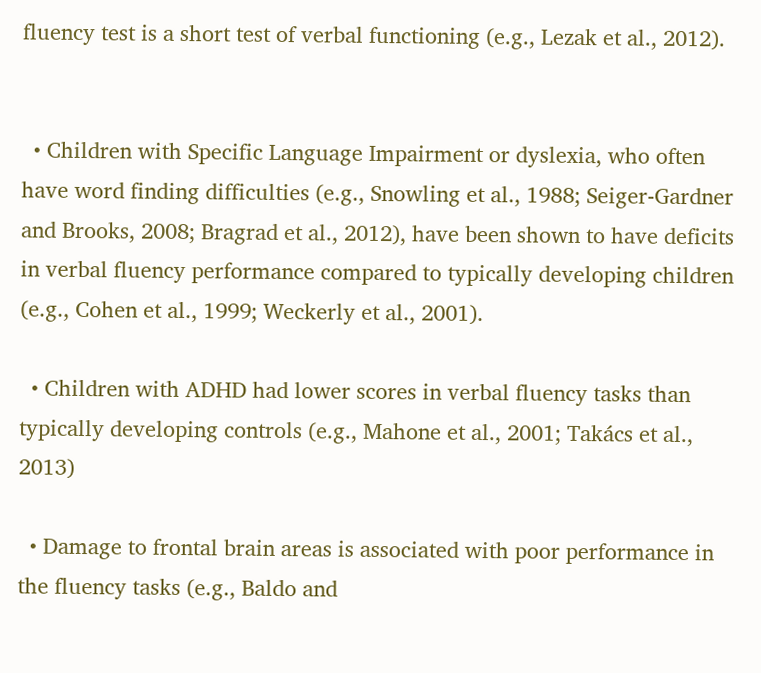fluency test is a short test of verbal functioning (e.g., Lezak et al., 2012).


  • Children with Specific Language Impairment or dyslexia, who often have word finding difficulties (e.g., Snowling et al., 1988; Seiger-Gardner and Brooks, 2008; Bragrad et al., 2012), have been shown to have deficits in verbal fluency performance compared to typically developing children (e.g., Cohen et al., 1999; Weckerly et al., 2001).

  • Children with ADHD had lower scores in verbal fluency tasks than typically developing controls (e.g., Mahone et al., 2001; Takács et al., 2013)

  • Damage to frontal brain areas is associated with poor performance in the fluency tasks (e.g., Baldo and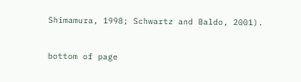Shimamura, 1998; Schwartz and Baldo, 2001).

bottom of page